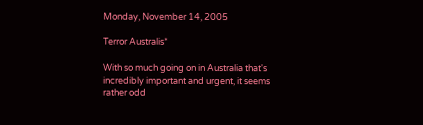Monday, November 14, 2005

Terror Australis*

With so much going on in Australia that's incredibly important and urgent, it seems rather odd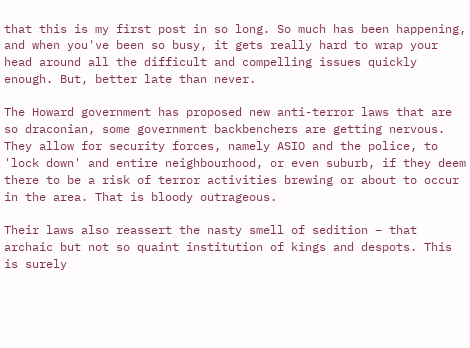that this is my first post in so long. So much has been happening, and when you've been so busy, it gets really hard to wrap your head around all the difficult and compelling issues quickly enough. But, better late than never.

The Howard government has proposed new anti-terror laws that are so draconian, some government backbenchers are getting nervous. They allow for security forces, namely ASIO and the police, to 'lock down' and entire neighbourhood, or even suburb, if they deem there to be a risk of terror activities brewing or about to occur in the area. That is bloody outrageous.

Their laws also reassert the nasty smell of sedition – that
archaic but not so quaint institution of kings and despots. This is surely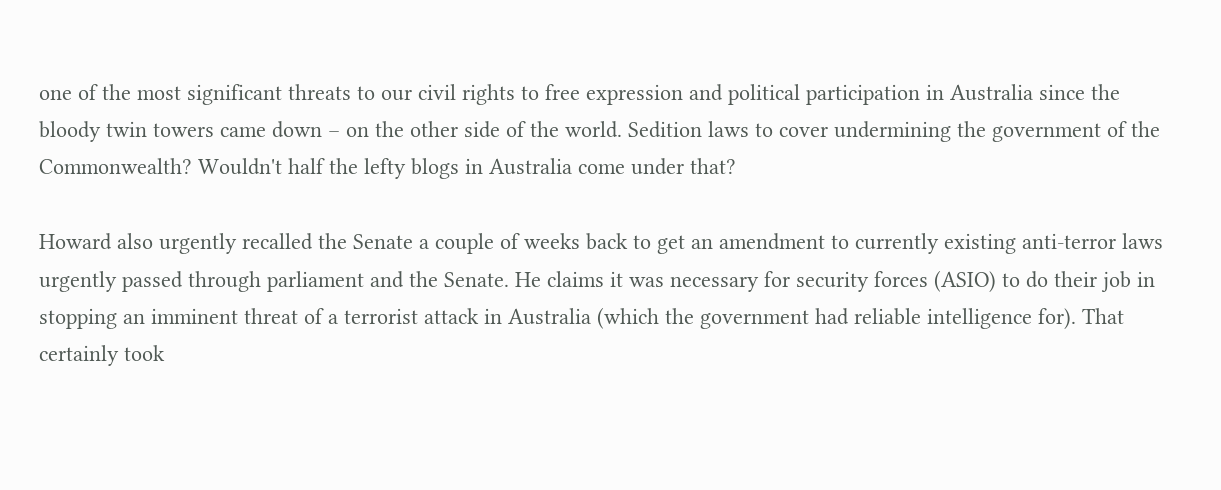one of the most significant threats to our civil rights to free expression and political participation in Australia since the bloody twin towers came down – on the other side of the world. Sedition laws to cover undermining the government of the Commonwealth? Wouldn't half the lefty blogs in Australia come under that?

Howard also urgently recalled the Senate a couple of weeks back to get an amendment to currently existing anti-terror laws urgently passed through parliament and the Senate. He claims it was necessary for security forces (ASIO) to do their job in stopping an imminent threat of a terrorist attack in Australia (which the government had reliable intelligence for). That certainly took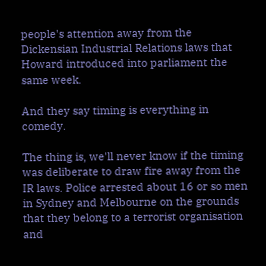people's attention away from the Dickensian Industrial Relations laws that Howard introduced into parliament the same week.

And they say timing is everything in comedy.

The thing is, we'll never know if the timing was deliberate to draw fire away from the IR laws. Police arrested about 16 or so men in Sydney and Melbourne on the grounds that they belong to a terrorist organisation and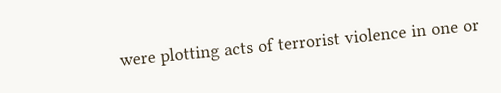were plotting acts of terrorist violence in one or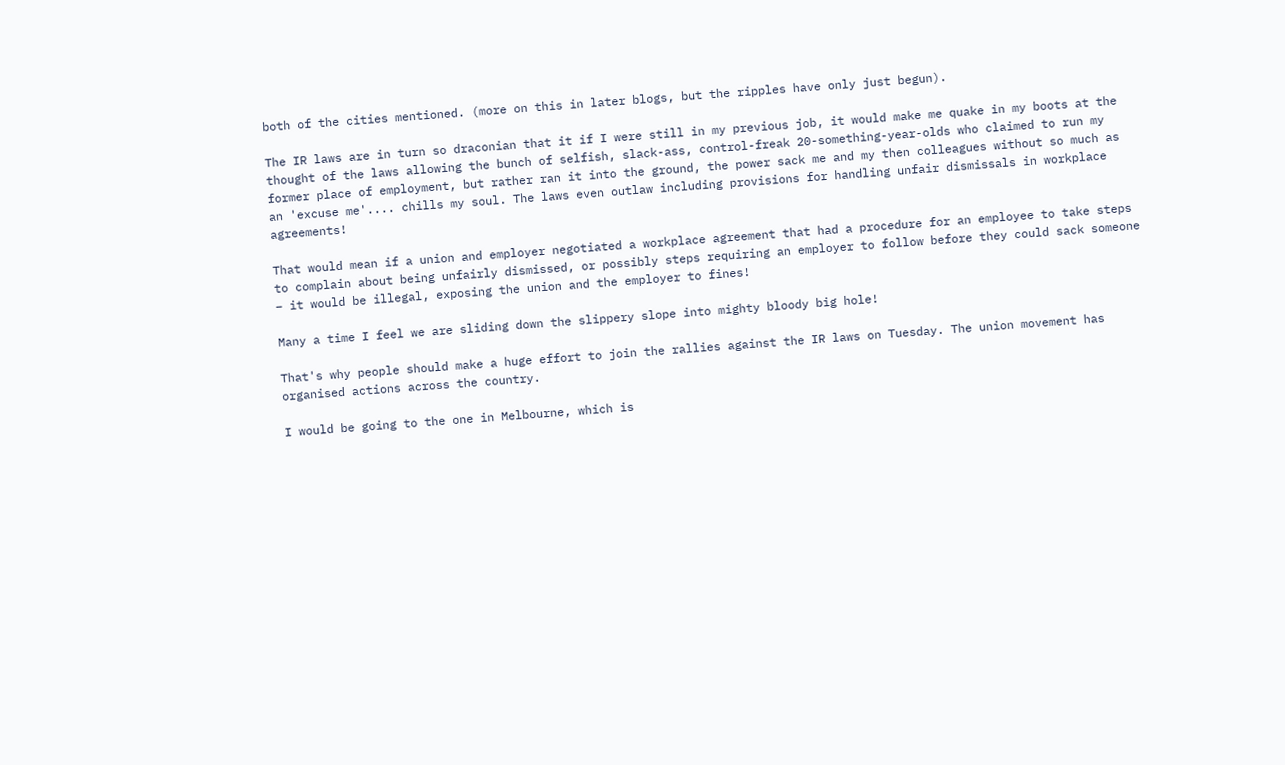both of the cities mentioned. (more on this in later blogs, but the ripples have only just begun).

The IR laws are in turn so draconian that it if I were still in my previous job, it would make me quake in my boots at the thought of the laws allowing the bunch of selfish, slack-ass, control-freak 20-something-year-olds who claimed to run my former place of employment, but rather ran it into the ground, the power sack me and my then colleagues without so much as an 'excuse me'.... chills my soul. The laws even outlaw including provisions for handling unfair dismissals in workplace agreements!

That would mean if a union and employer negotiated a workplace agreement that had a procedure for an employee to take steps to complain about being unfairly dismissed, or possibly steps requiring an employer to follow before they could sack someone – it would be illegal, exposing the union and the employer to fines!

Many a time I feel we are sliding down the slippery slope into mighty bloody big hole!

That's why people should make a huge effort to join the rallies against the IR laws on Tuesday. The union movement has organised actions across the country.

I would be going to the one in Melbourne, which is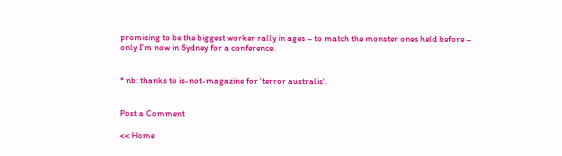promising to be the biggest worker rally in ages – to match the monster ones held before – only I'm now in Sydney for a conference.


* nb: thanks to is-not-magazine for 'terror australis'.


Post a Comment

<< Home